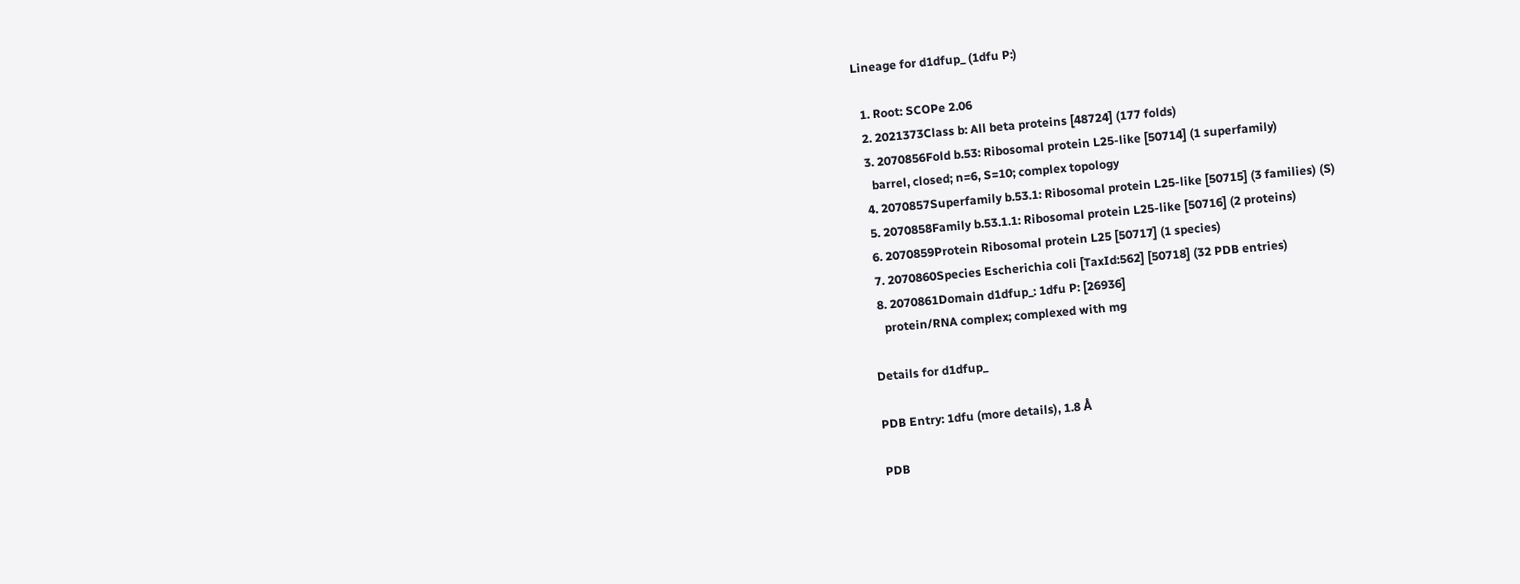Lineage for d1dfup_ (1dfu P:)

  1. Root: SCOPe 2.06
  2. 2021373Class b: All beta proteins [48724] (177 folds)
  3. 2070856Fold b.53: Ribosomal protein L25-like [50714] (1 superfamily)
    barrel, closed; n=6, S=10; complex topology
  4. 2070857Superfamily b.53.1: Ribosomal protein L25-like [50715] (3 families) (S)
  5. 2070858Family b.53.1.1: Ribosomal protein L25-like [50716] (2 proteins)
  6. 2070859Protein Ribosomal protein L25 [50717] (1 species)
  7. 2070860Species Escherichia coli [TaxId:562] [50718] (32 PDB entries)
  8. 2070861Domain d1dfup_: 1dfu P: [26936]
    protein/RNA complex; complexed with mg

Details for d1dfup_

PDB Entry: 1dfu (more details), 1.8 Å

PDB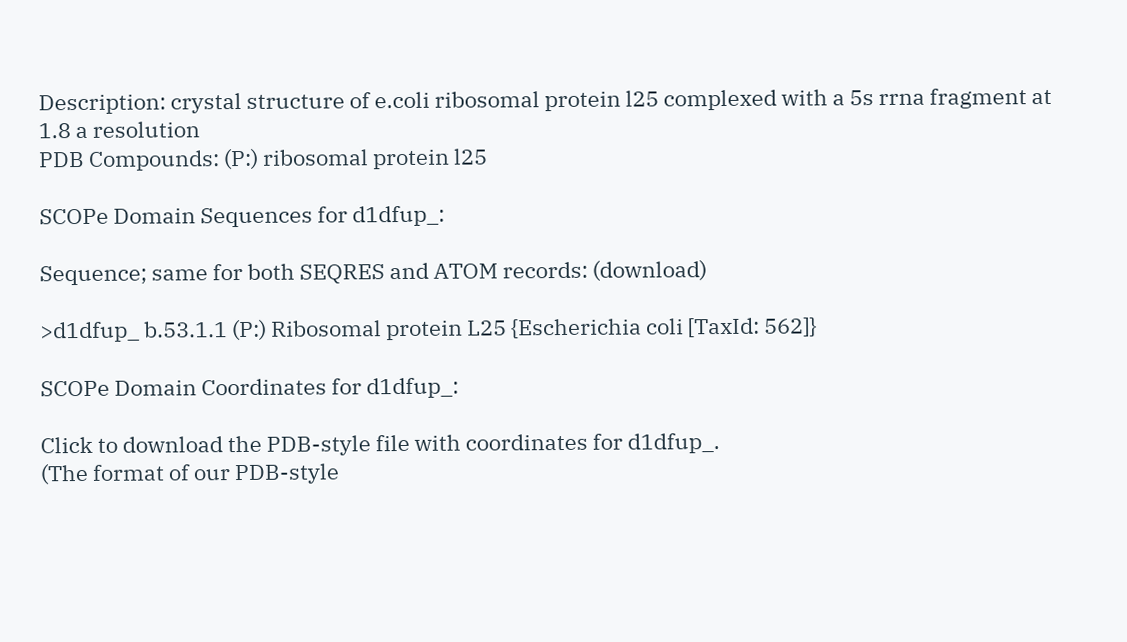Description: crystal structure of e.coli ribosomal protein l25 complexed with a 5s rrna fragment at 1.8 a resolution
PDB Compounds: (P:) ribosomal protein l25

SCOPe Domain Sequences for d1dfup_:

Sequence; same for both SEQRES and ATOM records: (download)

>d1dfup_ b.53.1.1 (P:) Ribosomal protein L25 {Escherichia coli [TaxId: 562]}

SCOPe Domain Coordinates for d1dfup_:

Click to download the PDB-style file with coordinates for d1dfup_.
(The format of our PDB-style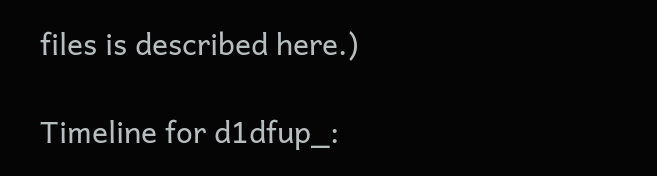files is described here.)

Timeline for d1dfup_: